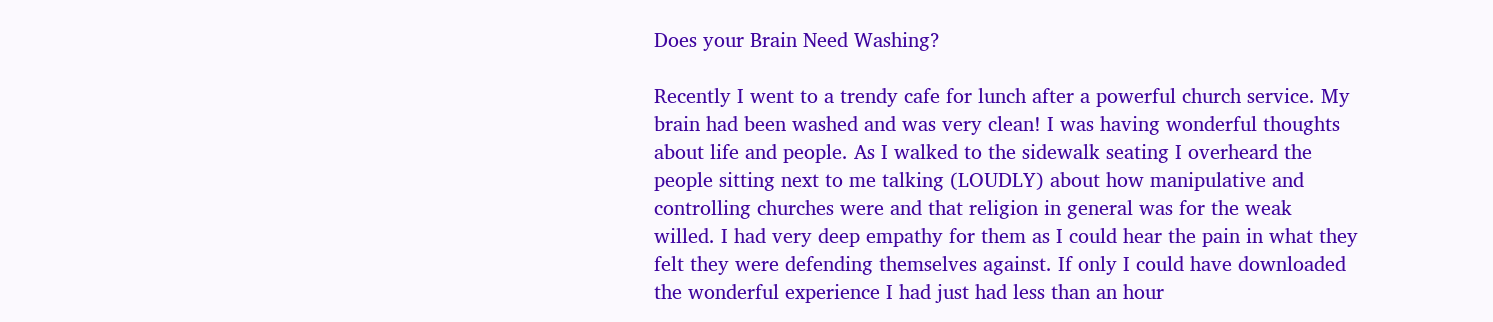Does your Brain Need Washing?

Recently I went to a trendy cafe for lunch after a powerful church service. My brain had been washed and was very clean! I was having wonderful thoughts about life and people. As I walked to the sidewalk seating I overheard the people sitting next to me talking (LOUDLY) about how manipulative and controlling churches were and that religion in general was for the weak willed. I had very deep empathy for them as I could hear the pain in what they felt they were defending themselves against. If only I could have downloaded the wonderful experience I had just had less than an hour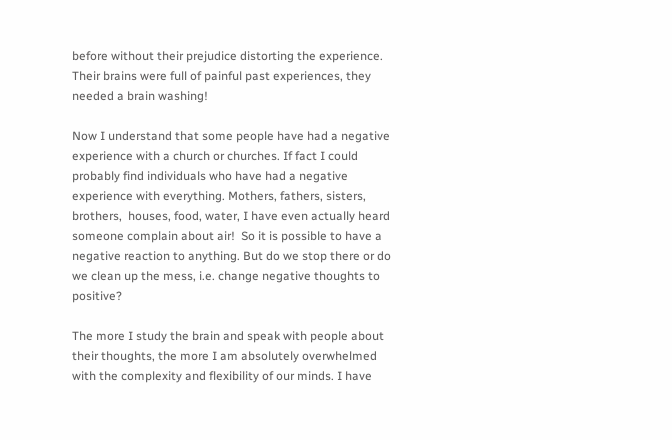before without their prejudice distorting the experience. Their brains were full of painful past experiences, they needed a brain washing!

Now I understand that some people have had a negative experience with a church or churches. If fact I could probably find individuals who have had a negative experience with everything. Mothers, fathers, sisters, brothers,  houses, food, water, I have even actually heard someone complain about air!  So it is possible to have a negative reaction to anything. But do we stop there or do we clean up the mess, i.e. change negative thoughts to positive?

The more I study the brain and speak with people about their thoughts, the more I am absolutely overwhelmed with the complexity and flexibility of our minds. I have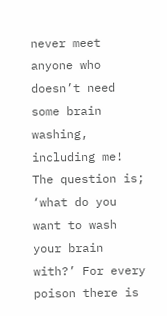never meet anyone who doesn’t need some brain washing, including me! The question is; ‘what do you want to wash your brain with?’ For every poison there is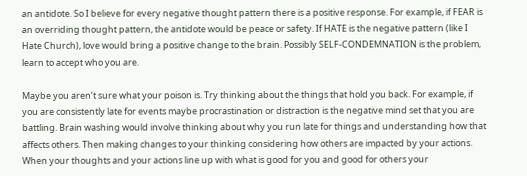an antidote. So I believe for every negative thought pattern there is a positive response. For example, if FEAR is an overriding thought pattern, the antidote would be peace or safety. If HATE is the negative pattern (like I Hate Church), love would bring a positive change to the brain. Possibly SELF-CONDEMNATION is the problem, learn to accept who you are.

Maybe you aren’t sure what your poison is. Try thinking about the things that hold you back. For example, if you are consistently late for events maybe procrastination or distraction is the negative mind set that you are battling. Brain washing would involve thinking about why you run late for things and understanding how that affects others. Then making changes to your thinking considering how others are impacted by your actions. When your thoughts and your actions line up with what is good for you and good for others your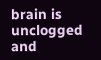brain is unclogged and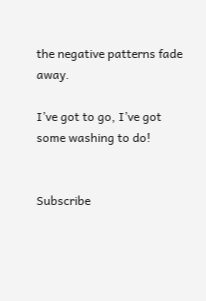the negative patterns fade away.

I’ve got to go, I’ve got some washing to do!


Subscribe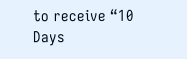to receive “10 Days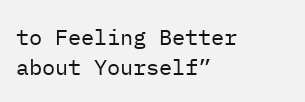to Feeling Better about Yourself”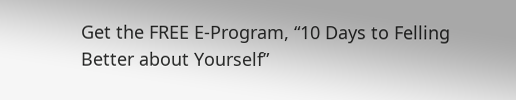Get the FREE E-Program, “10 Days to Felling Better about Yourself”